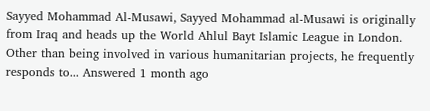Sayyed Mohammad Al-Musawi, Sayyed Mohammad al-Musawi is originally from Iraq and heads up the World Ahlul Bayt Islamic League in London. Other than being involved in various humanitarian projects, he frequently responds to... Answered 1 month ago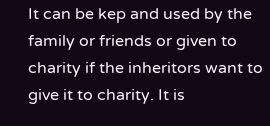It can be kep and used by the family or friends or given to charity if the inheritors want to give it to charity. It is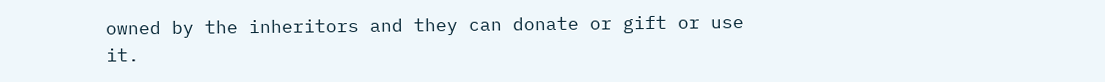owned by the inheritors and they can donate or gift or use it.